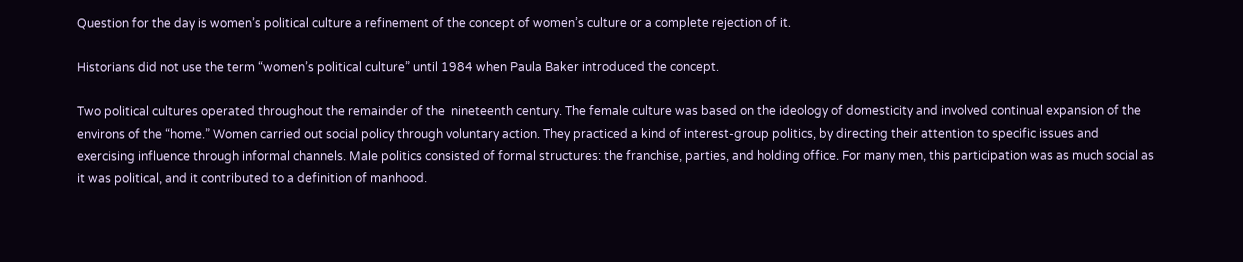Question for the day is women’s political culture a refinement of the concept of women’s culture or a complete rejection of it.

Historians did not use the term “women’s political culture” until 1984 when Paula Baker introduced the concept.

Two political cultures operated throughout the remainder of the  nineteenth century. The female culture was based on the ideology of domesticity and involved continual expansion of the environs of the “home.” Women carried out social policy through voluntary action. They practiced a kind of interest-group politics, by directing their attention to specific issues and exercising influence through informal channels. Male politics consisted of formal structures: the franchise, parties, and holding office. For many men, this participation was as much social as it was political, and it contributed to a definition of manhood.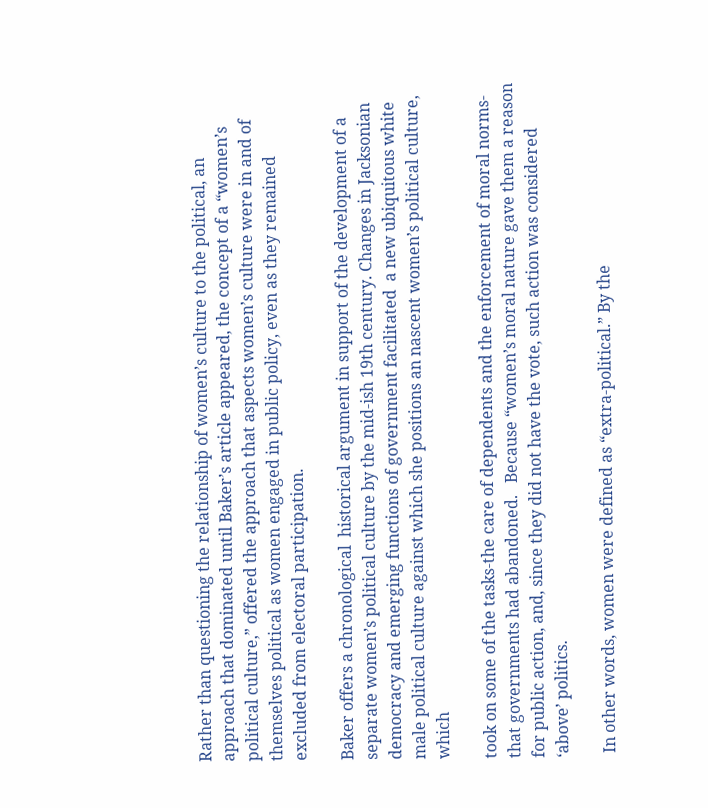Rather than questioning the relationship of women’s culture to the political, an approach that dominated until Baker’s article appeared, the concept of a “women’s political culture,” offered the approach that aspects women’s culture were in and of themselves political as women engaged in public policy, even as they remained excluded from electoral participation.

Baker offers a chronological  historical argument in support of the development of a separate women’s political culture by the mid-ish 19th century. Changes in Jacksonian democracy and emerging functions of government facilitated  a new ubiquitous white male political culture against which she positions an nascent women’s political culture, which

took on some of the tasks-the care of dependents and the enforcement of moral norms-that governments had abandoned.   Because “women’s moral nature gave them a reason for public action, and, since they did not have the vote, such action was considered ‘above’ politics.

 In other words, women were defined as “extra-political.” By the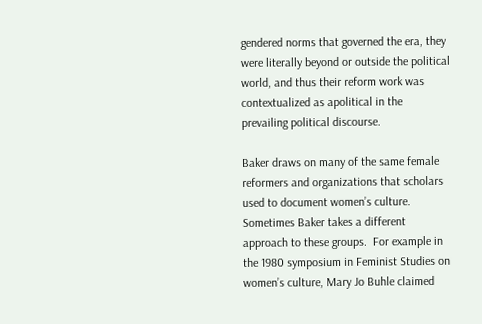gendered norms that governed the era, they were literally beyond or outside the political world, and thus their reform work was contextualized as apolitical in the prevailing political discourse.

Baker draws on many of the same female reformers and organizations that scholars used to document women’s culture.  Sometimes Baker takes a different approach to these groups.  For example in the 1980 symposium in Feminist Studies on women’s culture, Mary Jo Buhle claimed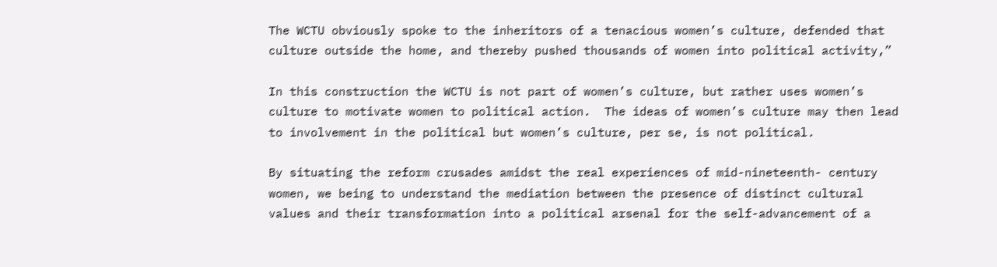The WCTU obviously spoke to the inheritors of a tenacious women’s culture, defended that culture outside the home, and thereby pushed thousands of women into political activity,”

In this construction the WCTU is not part of women’s culture, but rather uses women’s culture to motivate women to political action.  The ideas of women’s culture may then lead to involvement in the political but women’s culture, per se, is not political.

By situating the reform crusades amidst the real experiences of mid-nineteenth- century women, we being to understand the mediation between the presence of distinct cultural values and their transformation into a political arsenal for the self-advancement of a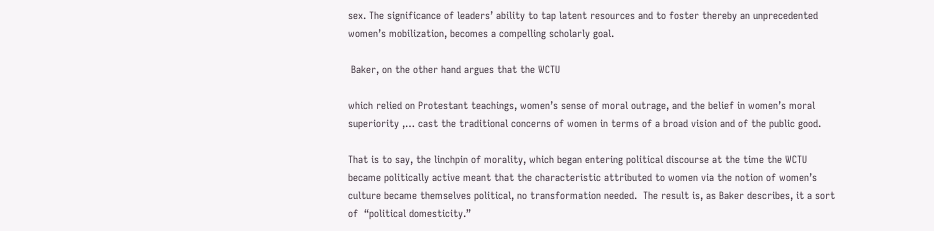sex. The significance of leaders’ ability to tap latent resources and to foster thereby an unprecedented women’s mobilization, becomes a compelling scholarly goal.

 Baker, on the other hand argues that the WCTU

which relied on Protestant teachings, women’s sense of moral outrage, and the belief in women’s moral superiority ,… cast the traditional concerns of women in terms of a broad vision and of the public good.

That is to say, the linchpin of morality, which began entering political discourse at the time the WCTU became politically active meant that the characteristic attributed to women via the notion of women’s culture became themselves political, no transformation needed.  The result is, as Baker describes, it a sort of  “political domesticity.”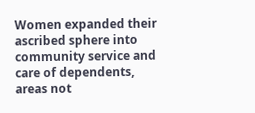Women expanded their ascribed sphere into community service and care of dependents, areas not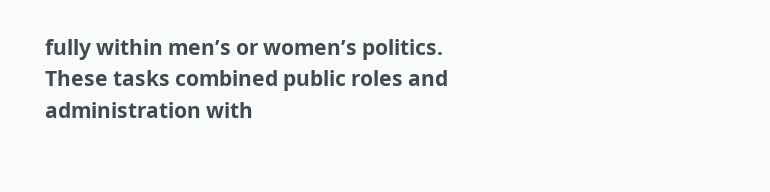fully within men’s or women’s politics. These tasks combined public roles and administration with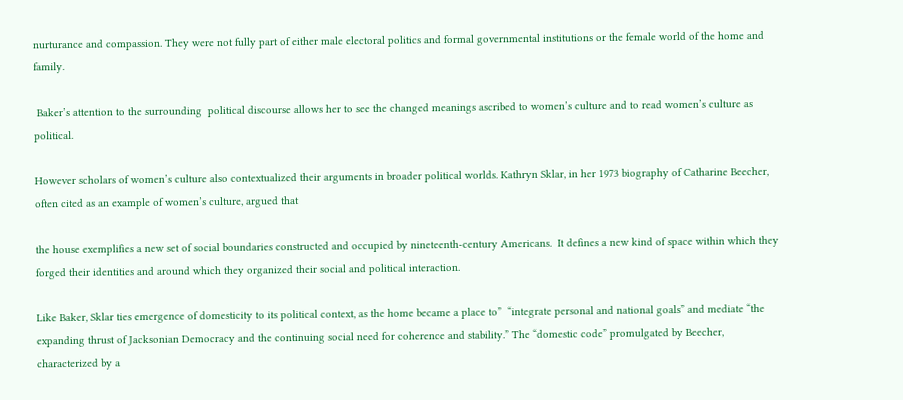nurturance and compassion. They were not fully part of either male electoral politics and formal governmental institutions or the female world of the home and family.

 Baker’s attention to the surrounding  political discourse allows her to see the changed meanings ascribed to women’s culture and to read women’s culture as political.

However scholars of women’s culture also contextualized their arguments in broader political worlds. Kathryn Sklar, in her 1973 biography of Catharine Beecher, often cited as an example of women’s culture, argued that

the house exemplifies a new set of social boundaries constructed and occupied by nineteenth-century Americans.  It defines a new kind of space within which they forged their identities and around which they organized their social and political interaction.

Like Baker, Sklar ties emergence of domesticity to its political context, as the home became a place to”  “integrate personal and national goals” and mediate “the expanding thrust of Jacksonian Democracy and the continuing social need for coherence and stability.” The “domestic code” promulgated by Beecher, characterized by a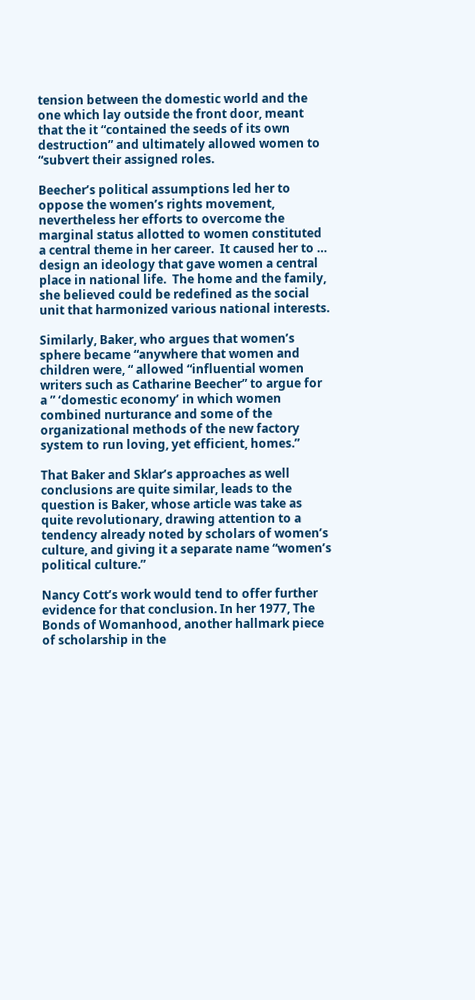tension between the domestic world and the one which lay outside the front door, meant that the it “contained the seeds of its own destruction” and ultimately allowed women to “subvert their assigned roles.

Beecher’s political assumptions led her to oppose the women’s rights movement, nevertheless her efforts to overcome the marginal status allotted to women constituted a central theme in her career.  It caused her to … design an ideology that gave women a central place in national life.  The home and the family, she believed could be redefined as the social unit that harmonized various national interests.

Similarly, Baker, who argues that women’s sphere became “anywhere that women and children were, “ allowed “influential women writers such as Catharine Beecher” to argue for a ” ‘domestic economy’ in which women combined nurturance and some of the organizational methods of the new factory system to run loving, yet efficient, homes.”

That Baker and Sklar’s approaches as well conclusions are quite similar, leads to the question is Baker, whose article was take as quite revolutionary, drawing attention to a tendency already noted by scholars of women’s culture, and giving it a separate name “women’s political culture.”

Nancy Cott’s work would tend to offer further evidence for that conclusion. In her 1977, The Bonds of Womanhood, another hallmark piece of scholarship in the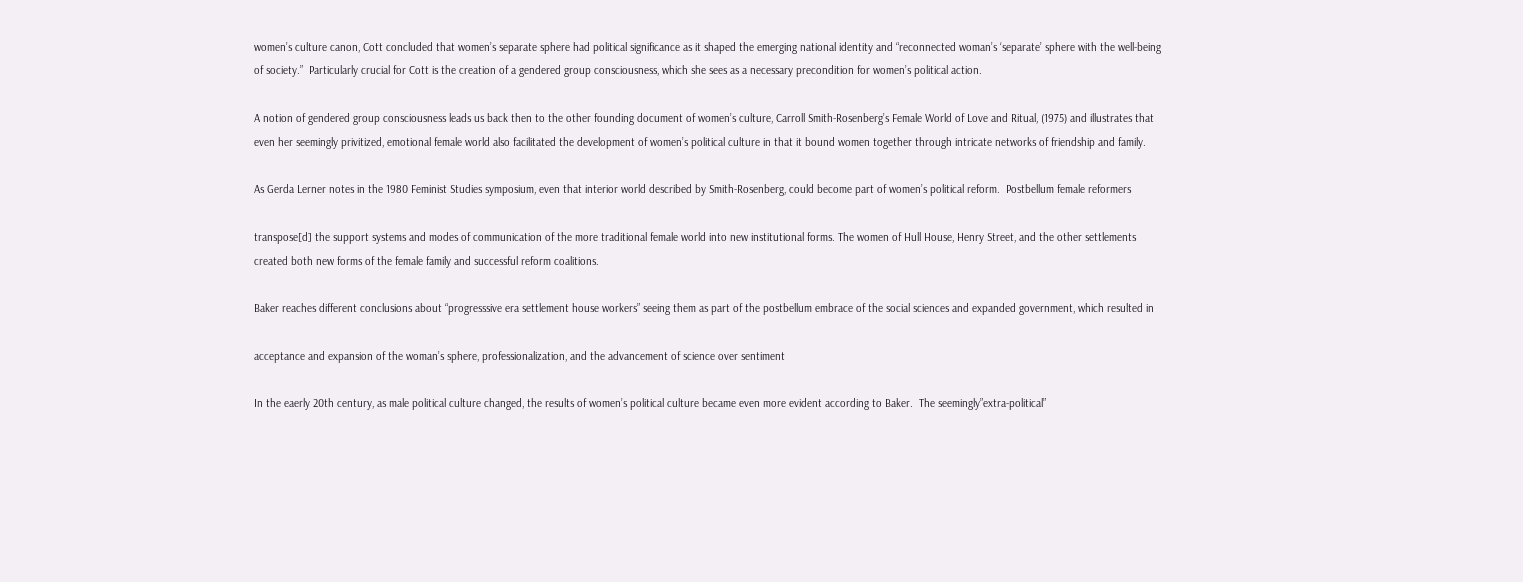women’s culture canon, Cott concluded that women’s separate sphere had political significance as it shaped the emerging national identity and “reconnected woman’s ‘separate’ sphere with the well-being of society.”  Particularly crucial for Cott is the creation of a gendered group consciousness, which she sees as a necessary precondition for women’s political action.

A notion of gendered group consciousness leads us back then to the other founding document of women’s culture, Carroll Smith-Rosenberg’s Female World of Love and Ritual, (1975) and illustrates that even her seemingly privitized, emotional female world also facilitated the development of women’s political culture in that it bound women together through intricate networks of friendship and family.

As Gerda Lerner notes in the 1980 Feminist Studies symposium, even that interior world described by Smith-Rosenberg, could become part of women’s political reform.  Postbellum female reformers

transpose[d] the support systems and modes of communication of the more traditional female world into new institutional forms. The women of Hull House, Henry Street, and the other settlements created both new forms of the female family and successful reform coalitions.

Baker reaches different conclusions about “progresssive era settlement house workers” seeing them as part of the postbellum embrace of the social sciences and expanded government, which resulted in

acceptance and expansion of the woman’s sphere, professionalization, and the advancement of science over sentiment

In the eaerly 20th century, as male political culture changed, the results of women’s political culture became even more evident according to Baker.  The seemingly”extra-political”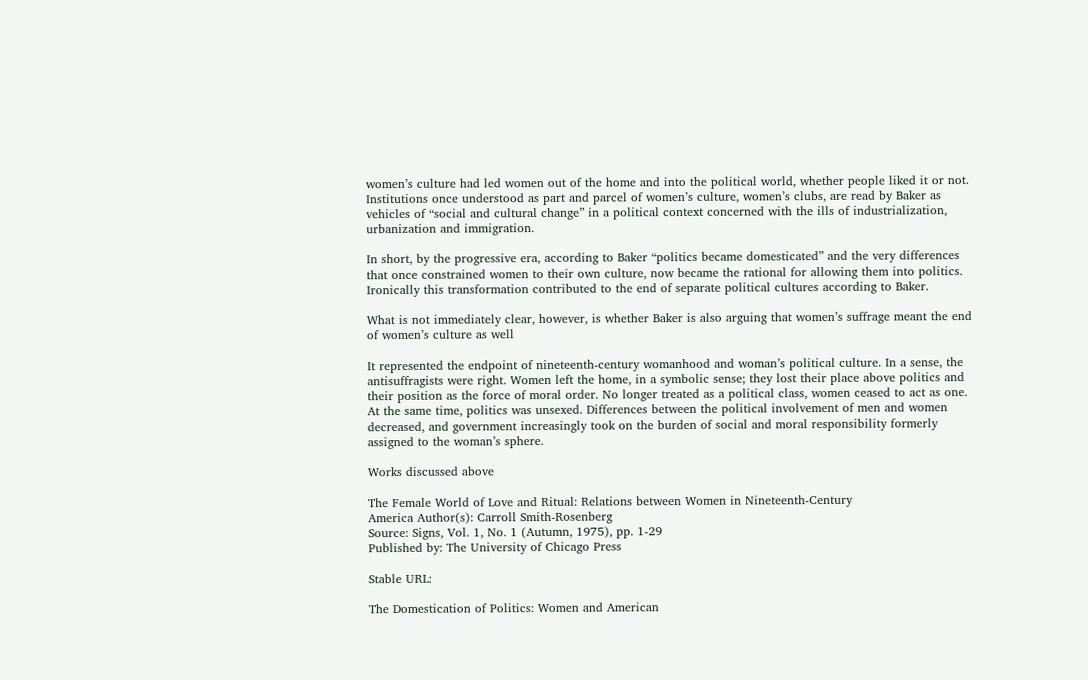women’s culture had led women out of the home and into the political world, whether people liked it or not.  Institutions once understood as part and parcel of women’s culture, women’s clubs, are read by Baker as vehicles of “social and cultural change” in a political context concerned with the ills of industrialization, urbanization and immigration.

In short, by the progressive era, according to Baker “politics became domesticated” and the very differences that once constrained women to their own culture, now became the rational for allowing them into politics.  Ironically this transformation contributed to the end of separate political cultures according to Baker.

What is not immediately clear, however, is whether Baker is also arguing that women’s suffrage meant the end of women’s culture as well

It represented the endpoint of nineteenth-century womanhood and woman’s political culture. In a sense, the antisuffragists were right. Women left the home, in a symbolic sense; they lost their place above politics and their position as the force of moral order. No longer treated as a political class, women ceased to act as one. At the same time, politics was unsexed. Differences between the political involvement of men and women decreased, and government increasingly took on the burden of social and moral responsibility formerly assigned to the woman’s sphere.

Works discussed above

The Female World of Love and Ritual: Relations between Women in Nineteenth-Century
America Author(s): Carroll Smith-Rosenberg
Source: Signs, Vol. 1, No. 1 (Autumn, 1975), pp. 1-29
Published by: The University of Chicago Press

Stable URL:

The Domestication of Politics: Women and American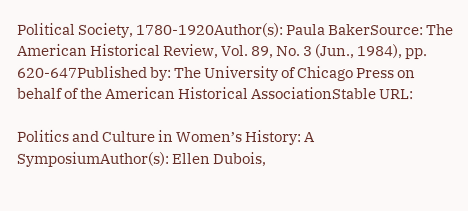Political Society, 1780-1920Author(s): Paula BakerSource: The American Historical Review, Vol. 89, No. 3 (Jun., 1984), pp. 620-647Published by: The University of Chicago Press on behalf of the American Historical AssociationStable URL:

Politics and Culture in Women’s History: A SymposiumAuthor(s): Ellen Dubois,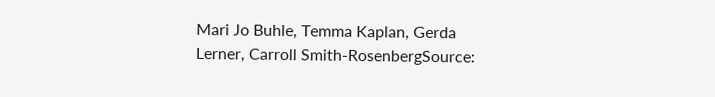Mari Jo Buhle, Temma Kaplan, Gerda Lerner, Carroll Smith-RosenbergSource: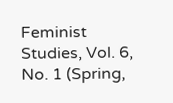Feminist Studies, Vol. 6, No. 1 (Spring,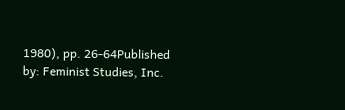1980), pp. 26-64Published by: Feminist Studies, Inc.